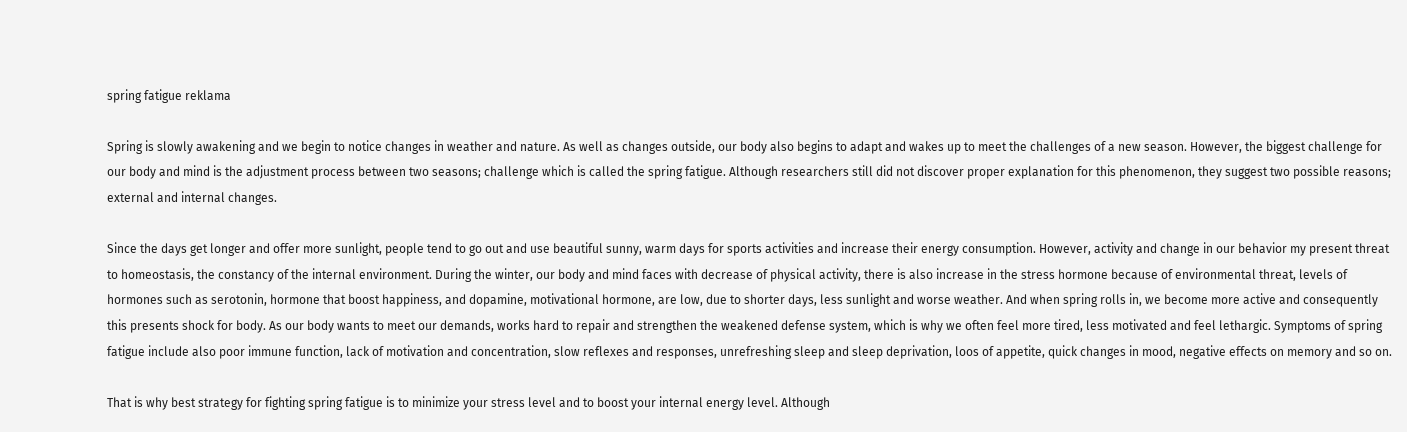spring fatigue reklama

Spring is slowly awakening and we begin to notice changes in weather and nature. As well as changes outside, our body also begins to adapt and wakes up to meet the challenges of a new season. However, the biggest challenge for our body and mind is the adjustment process between two seasons; challenge which is called the spring fatigue. Although researchers still did not discover proper explanation for this phenomenon, they suggest two possible reasons; external and internal changes.

Since the days get longer and offer more sunlight, people tend to go out and use beautiful sunny, warm days for sports activities and increase their energy consumption. However, activity and change in our behavior my present threat to homeostasis, the constancy of the internal environment. During the winter, our body and mind faces with decrease of physical activity, there is also increase in the stress hormone because of environmental threat, levels of hormones such as serotonin, hormone that boost happiness, and dopamine, motivational hormone, are low, due to shorter days, less sunlight and worse weather. And when spring rolls in, we become more active and consequently this presents shock for body. As our body wants to meet our demands, works hard to repair and strengthen the weakened defense system, which is why we often feel more tired, less motivated and feel lethargic. Symptoms of spring fatigue include also poor immune function, lack of motivation and concentration, slow reflexes and responses, unrefreshing sleep and sleep deprivation, loos of appetite, quick changes in mood, negative effects on memory and so on.

That is why best strategy for fighting spring fatigue is to minimize your stress level and to boost your internal energy level. Although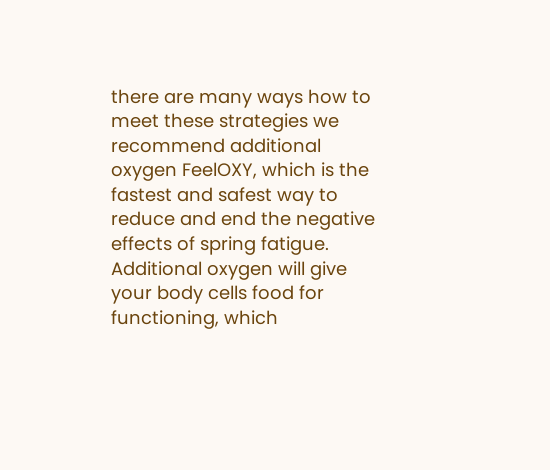there are many ways how to meet these strategies we recommend additional oxygen FeelOXY, which is the fastest and safest way to reduce and end the negative effects of spring fatigue. Additional oxygen will give your body cells food for functioning, which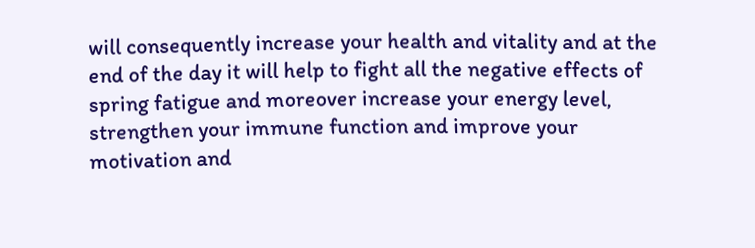will consequently increase your health and vitality and at the end of the day it will help to fight all the negative effects of spring fatigue and moreover increase your energy level, strengthen your immune function and improve your motivation and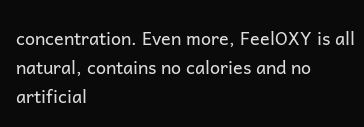concentration. Even more, FeelOXY is all natural, contains no calories and no artificial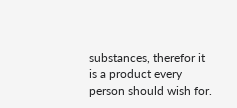substances, therefor it is a product every person should wish for.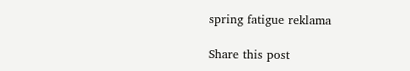spring fatigue reklama

Share this post